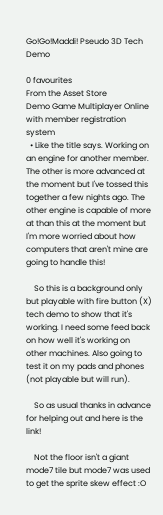Go!Go!Maddi! Pseudo 3D Tech Demo

0 favourites
From the Asset Store
Demo Game Multiplayer Online with member registration system
  • Like the title says. Working on an engine for another member. The other is more advanced at the moment but I've tossed this together a few nights ago. The other engine is capable of more at than this at the moment but I'm more worried about how computers that aren't mine are going to handle this!

    So this is a background only but playable with fire button (X) tech demo to show that it's working. I need some feed back on how well it's working on other machines. Also going to test it on my pads and phones (not playable but will run).

    So as usual thanks in advance for helping out and here is the link!

    Not the floor isn't a giant mode7 tile but mode7 was used to get the sprite skew effect :O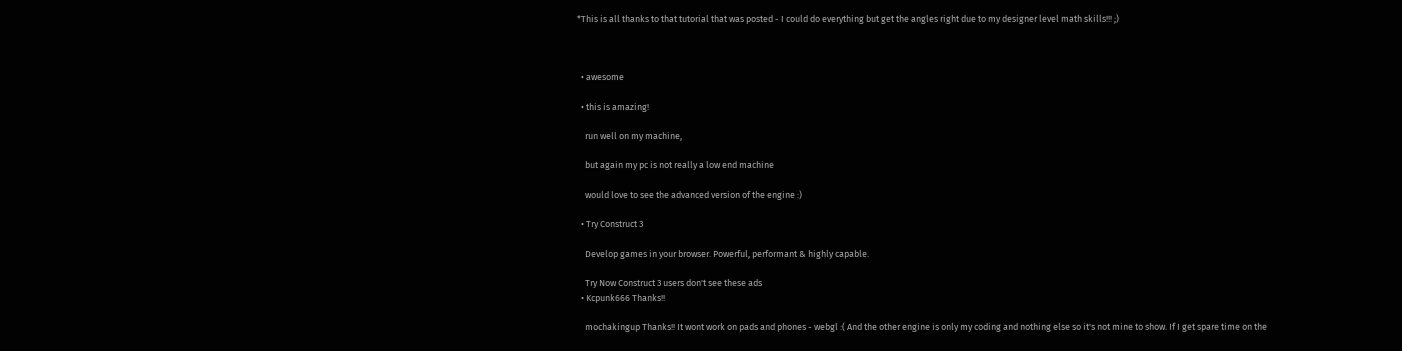*This is all thanks to that tutorial that was posted - I could do everything but get the angles right due to my designer level math skills!!! ;)



  • awesome

  • this is amazing!

    run well on my machine,

    but again my pc is not really a low end machine

    would love to see the advanced version of the engine :)

  • Try Construct 3

    Develop games in your browser. Powerful, performant & highly capable.

    Try Now Construct 3 users don't see these ads
  • Kcpunk666 Thanks!!

    mochakingup Thanks!! It wont work on pads and phones - webgl :( And the other engine is only my coding and nothing else so it's not mine to show. If I get spare time on the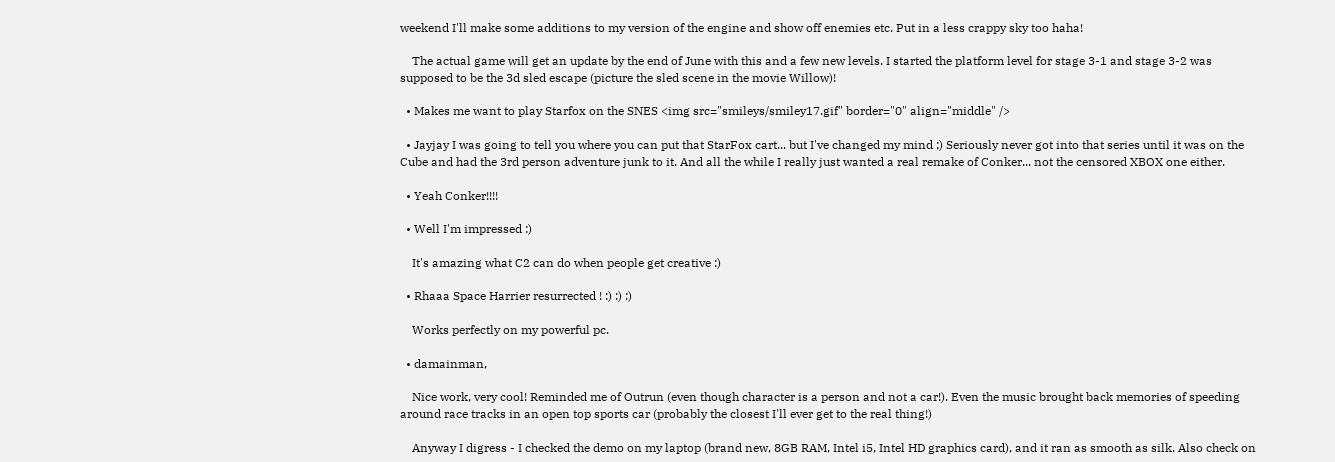weekend I'll make some additions to my version of the engine and show off enemies etc. Put in a less crappy sky too haha!

    The actual game will get an update by the end of June with this and a few new levels. I started the platform level for stage 3-1 and stage 3-2 was supposed to be the 3d sled escape (picture the sled scene in the movie Willow)!

  • Makes me want to play Starfox on the SNES <img src="smileys/smiley17.gif" border="0" align="middle" />

  • Jayjay I was going to tell you where you can put that StarFox cart... but I've changed my mind ;) Seriously never got into that series until it was on the Cube and had the 3rd person adventure junk to it. And all the while I really just wanted a real remake of Conker... not the censored XBOX one either.

  • Yeah Conker!!!!

  • Well I'm impressed :)

    It's amazing what C2 can do when people get creative :)

  • Rhaaa Space Harrier resurrected ! :) :) :)

    Works perfectly on my powerful pc.

  • damainman,

    Nice work, very cool! Reminded me of Outrun (even though character is a person and not a car!). Even the music brought back memories of speeding around race tracks in an open top sports car (probably the closest I'll ever get to the real thing!)

    Anyway I digress - I checked the demo on my laptop (brand new, 8GB RAM, Intel i5, Intel HD graphics card), and it ran as smooth as silk. Also check on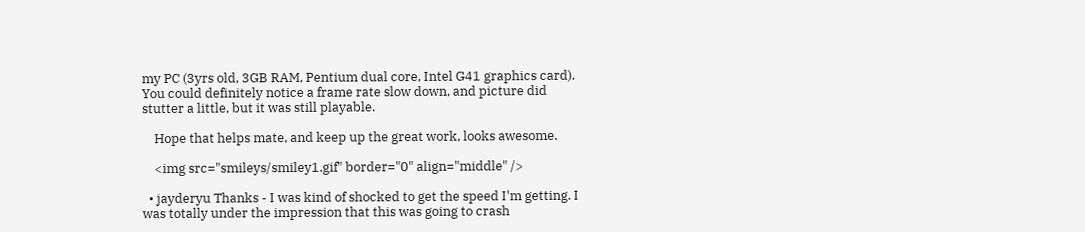my PC (3yrs old, 3GB RAM, Pentium dual core, Intel G41 graphics card). You could definitely notice a frame rate slow down, and picture did stutter a little, but it was still playable.

    Hope that helps mate, and keep up the great work, looks awesome.

    <img src="smileys/smiley1.gif" border="0" align="middle" />

  • jayderyu Thanks - I was kind of shocked to get the speed I'm getting. I was totally under the impression that this was going to crash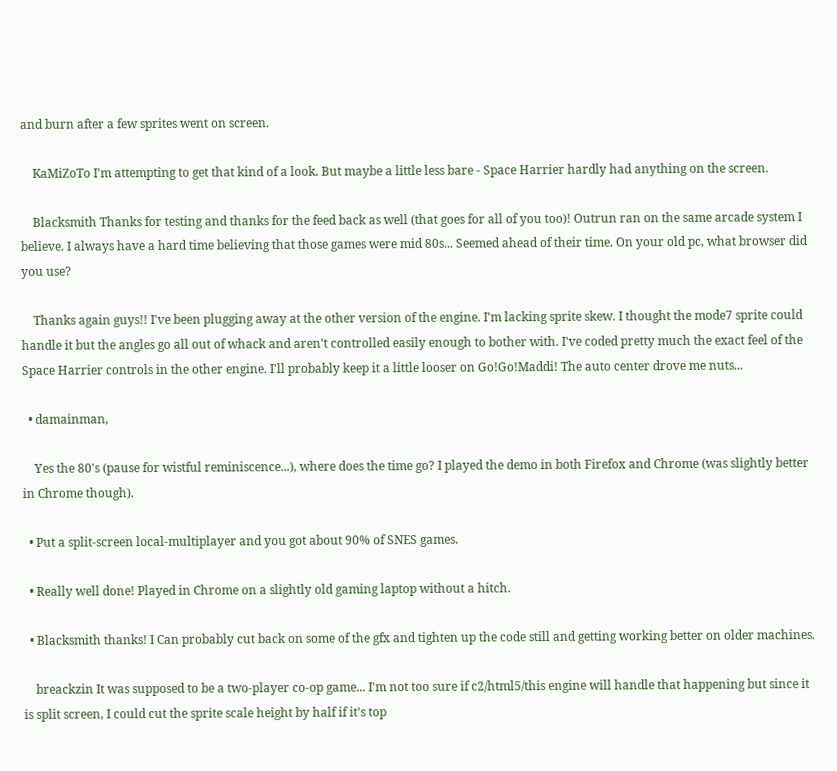and burn after a few sprites went on screen.

    KaMiZoTo I'm attempting to get that kind of a look. But maybe a little less bare - Space Harrier hardly had anything on the screen.

    Blacksmith Thanks for testing and thanks for the feed back as well (that goes for all of you too)! Outrun ran on the same arcade system I believe. I always have a hard time believing that those games were mid 80s... Seemed ahead of their time. On your old pc, what browser did you use?

    Thanks again guys!! I've been plugging away at the other version of the engine. I'm lacking sprite skew. I thought the mode7 sprite could handle it but the angles go all out of whack and aren't controlled easily enough to bother with. I've coded pretty much the exact feel of the Space Harrier controls in the other engine. I'll probably keep it a little looser on Go!Go!Maddi! The auto center drove me nuts...

  • damainman,

    Yes the 80's (pause for wistful reminiscence...), where does the time go? I played the demo in both Firefox and Chrome (was slightly better in Chrome though).

  • Put a split-screen local-multiplayer and you got about 90% of SNES games.

  • Really well done! Played in Chrome on a slightly old gaming laptop without a hitch.

  • Blacksmith thanks! I Can probably cut back on some of the gfx and tighten up the code still and getting working better on older machines.

    breackzin It was supposed to be a two-player co-op game... I'm not too sure if c2/html5/this engine will handle that happening but since it is split screen, I could cut the sprite scale height by half if it's top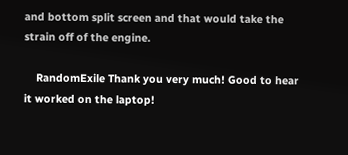and bottom split screen and that would take the strain off of the engine.

    RandomExile Thank you very much! Good to hear it worked on the laptop!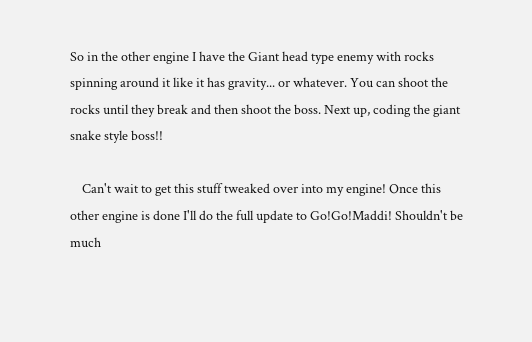So in the other engine I have the Giant head type enemy with rocks spinning around it like it has gravity... or whatever. You can shoot the rocks until they break and then shoot the boss. Next up, coding the giant snake style boss!!

    Can't wait to get this stuff tweaked over into my engine! Once this other engine is done I'll do the full update to Go!Go!Maddi! Shouldn't be much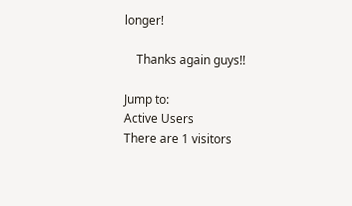longer!

    Thanks again guys!!

Jump to:
Active Users
There are 1 visitors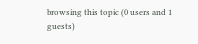browsing this topic (0 users and 1 guests)